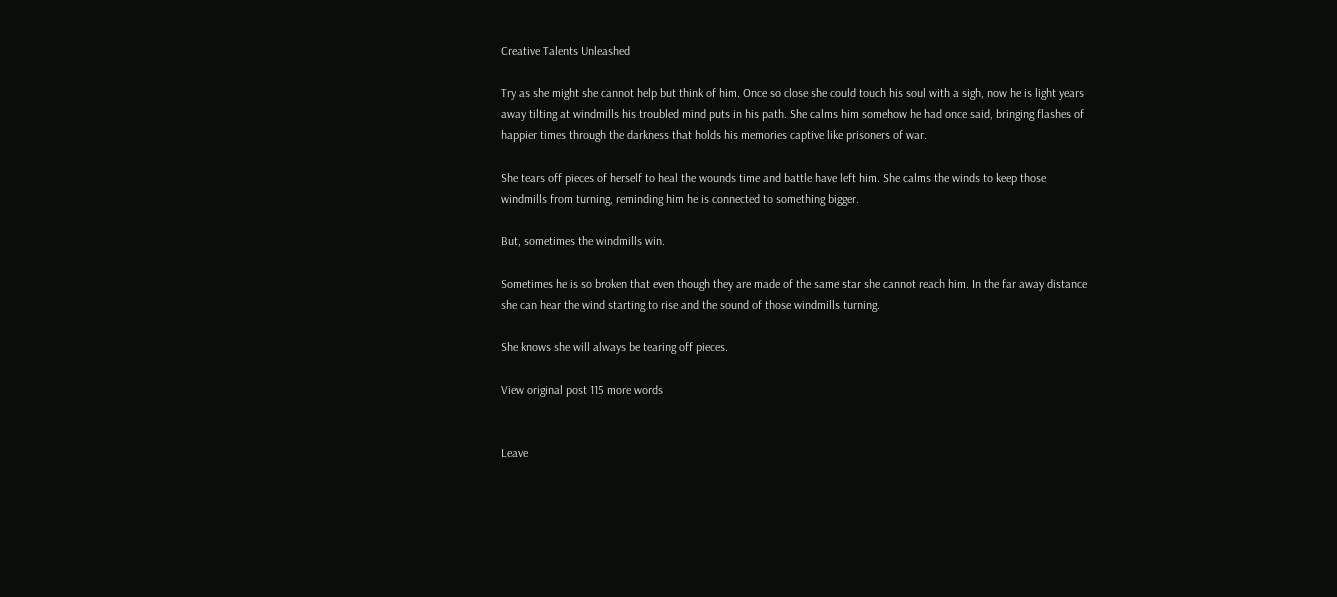Creative Talents Unleashed

Try as she might she cannot help but think of him. Once so close she could touch his soul with a sigh, now he is light years away tilting at windmills his troubled mind puts in his path. She calms him somehow he had once said, bringing flashes of happier times through the darkness that holds his memories captive like prisoners of war.

She tears off pieces of herself to heal the wounds time and battle have left him. She calms the winds to keep those windmills from turning, reminding him he is connected to something bigger.

But, sometimes the windmills win.

Sometimes he is so broken that even though they are made of the same star she cannot reach him. In the far away distance she can hear the wind starting to rise and the sound of those windmills turning.

She knows she will always be tearing off pieces.

View original post 115 more words


Leave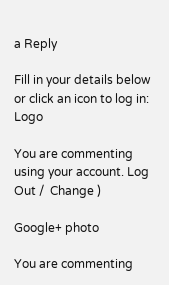a Reply

Fill in your details below or click an icon to log in: Logo

You are commenting using your account. Log Out /  Change )

Google+ photo

You are commenting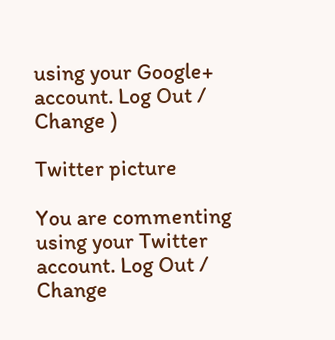using your Google+ account. Log Out /  Change )

Twitter picture

You are commenting using your Twitter account. Log Out /  Change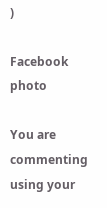)

Facebook photo

You are commenting using your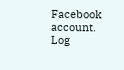Facebook account. Log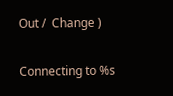Out /  Change )


Connecting to %s